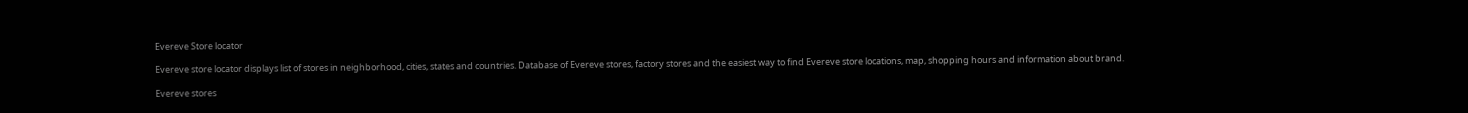Evereve Store locator

Evereve store locator displays list of stores in neighborhood, cities, states and countries. Database of Evereve stores, factory stores and the easiest way to find Evereve store locations, map, shopping hours and information about brand.

Evereve stores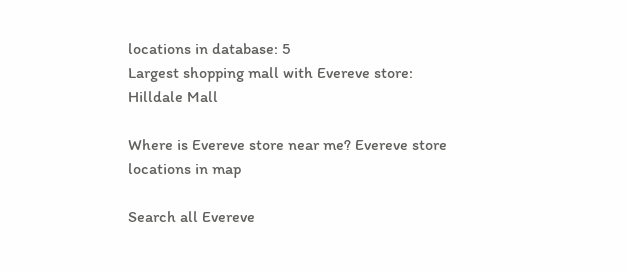locations in database: 5
Largest shopping mall with Evereve store: Hilldale Mall

Where is Evereve store near me? Evereve store locations in map

Search all Evereve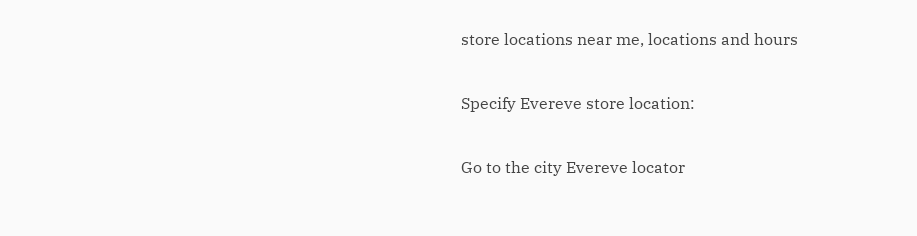store locations near me, locations and hours

Specify Evereve store location:

Go to the city Evereve locator